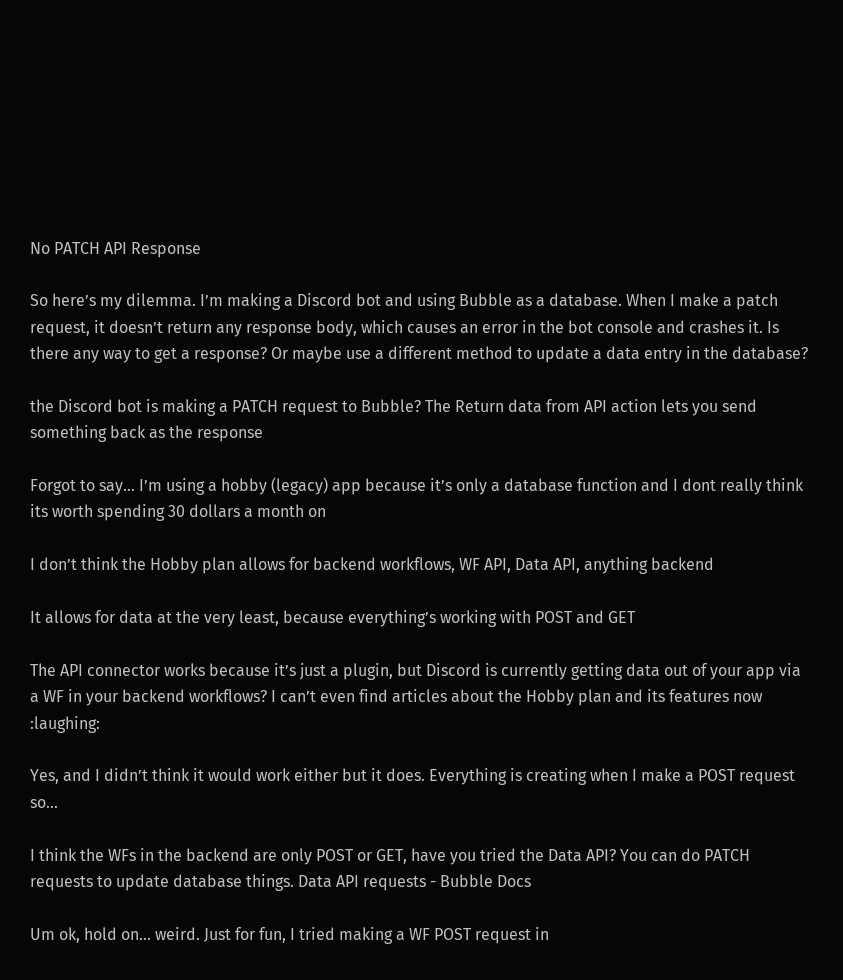No PATCH API Response

So here’s my dilemma. I’m making a Discord bot and using Bubble as a database. When I make a patch request, it doesn’t return any response body, which causes an error in the bot console and crashes it. Is there any way to get a response? Or maybe use a different method to update a data entry in the database?

the Discord bot is making a PATCH request to Bubble? The Return data from API action lets you send something back as the response

Forgot to say… I’m using a hobby (legacy) app because it’s only a database function and I dont really think its worth spending 30 dollars a month on

I don’t think the Hobby plan allows for backend workflows, WF API, Data API, anything backend

It allows for data at the very least, because everything’s working with POST and GET

The API connector works because it’s just a plugin, but Discord is currently getting data out of your app via a WF in your backend workflows? I can’t even find articles about the Hobby plan and its features now :laughing:

Yes, and I didn’t think it would work either but it does. Everything is creating when I make a POST request so…

I think the WFs in the backend are only POST or GET, have you tried the Data API? You can do PATCH requests to update database things. Data API requests - Bubble Docs

Um ok, hold on… weird. Just for fun, I tried making a WF POST request in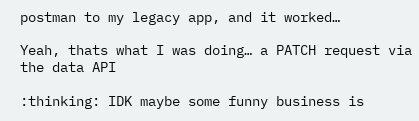postman to my legacy app, and it worked…

Yeah, thats what I was doing… a PATCH request via the data API

:thinking: IDK maybe some funny business is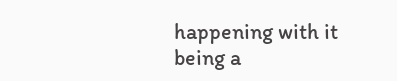happening with it being a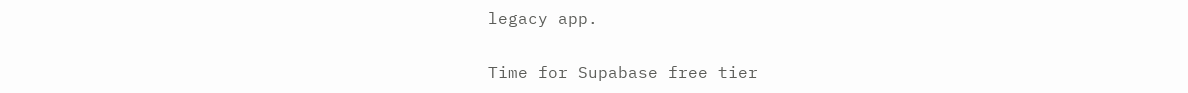legacy app.

Time for Supabase free tier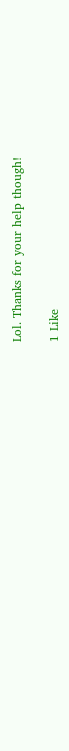Lol. Thanks for your help though!

1 Like